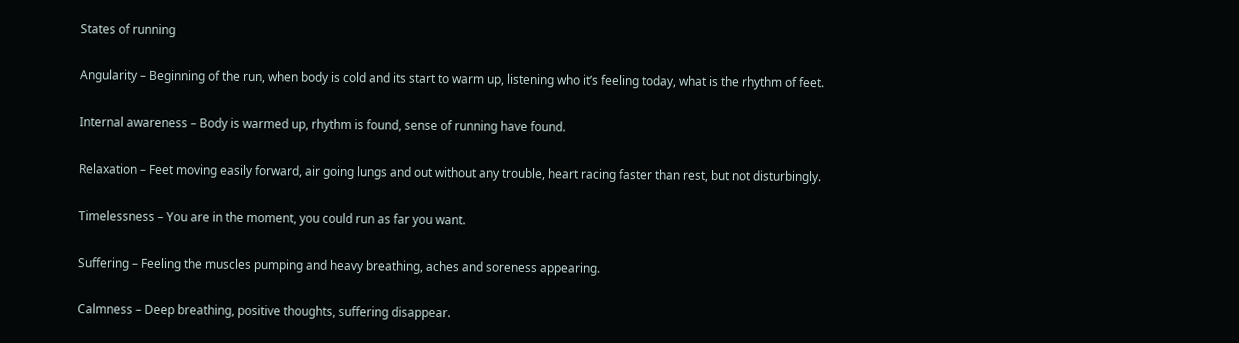States of running

Angularity – Beginning of the run, when body is cold and its start to warm up, listening who it’s feeling today, what is the rhythm of feet.

Internal awareness – Body is warmed up, rhythm is found, sense of running have found.

Relaxation – Feet moving easily forward, air going lungs and out without any trouble, heart racing faster than rest, but not disturbingly.

Timelessness – You are in the moment, you could run as far you want.

Suffering – Feeling the muscles pumping and heavy breathing, aches and soreness appearing.

Calmness – Deep breathing, positive thoughts, suffering disappear.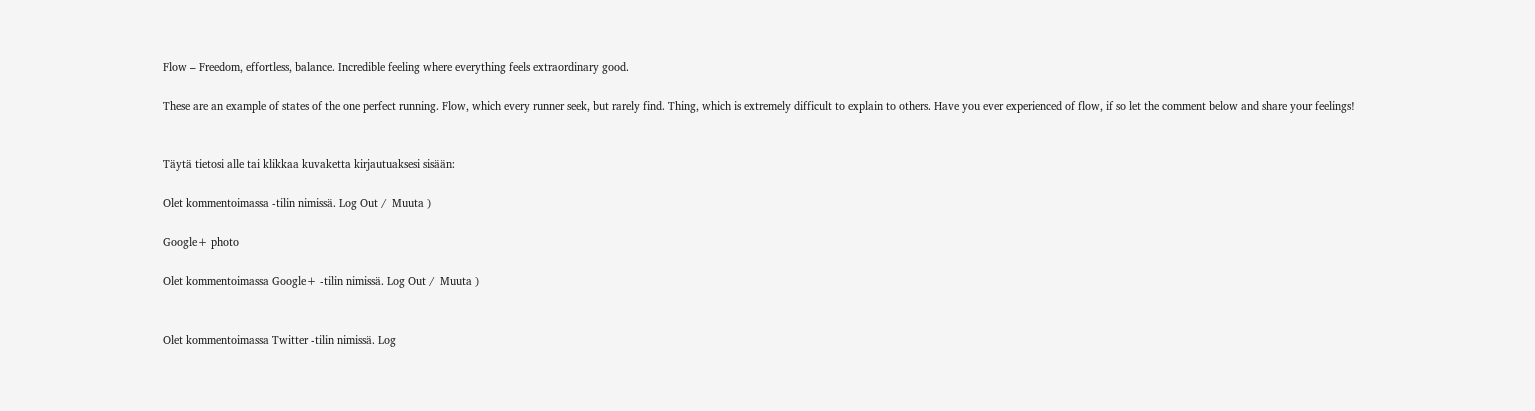Flow – Freedom, effortless, balance. Incredible feeling where everything feels extraordinary good.

These are an example of states of the one perfect running. Flow, which every runner seek, but rarely find. Thing, which is extremely difficult to explain to others. Have you ever experienced of flow, if so let the comment below and share your feelings!


Täytä tietosi alle tai klikkaa kuvaketta kirjautuaksesi sisään:

Olet kommentoimassa -tilin nimissä. Log Out /  Muuta )

Google+ photo

Olet kommentoimassa Google+ -tilin nimissä. Log Out /  Muuta )


Olet kommentoimassa Twitter -tilin nimissä. Log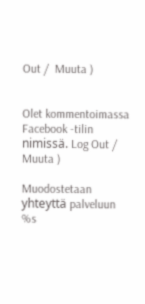Out /  Muuta )


Olet kommentoimassa Facebook -tilin nimissä. Log Out /  Muuta )

Muodostetaan yhteyttä palveluun %s